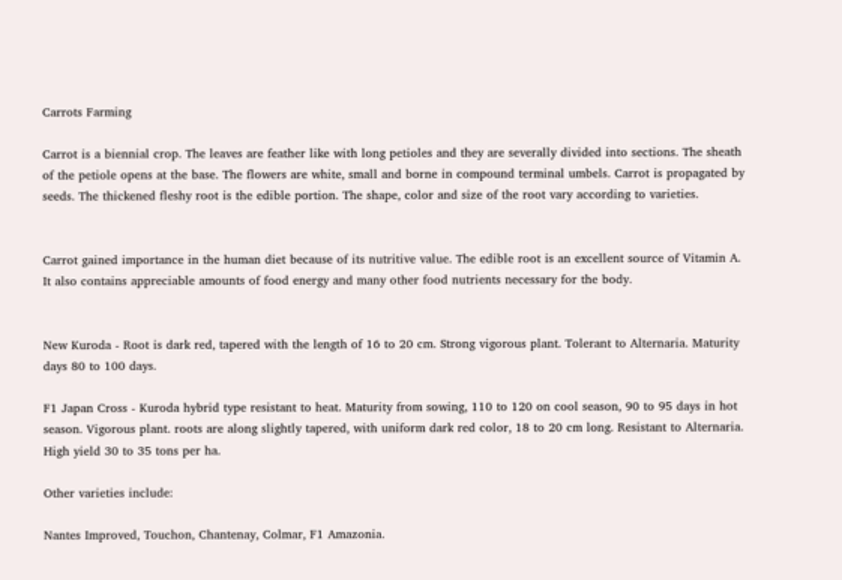Carrots Farming

Carrot is a biennial crop. The leaves are feather like with long petioles and they are severally divided into sections. The sheath of the petiole opens at the base. The flowers are white, small and borne in compound terminal umbels. Carrot is propagated by seeds. The thickened fleshy root is the edible portion. The shape, color and size of the root vary according to varieties.


Carrot gained importance in the human diet because of its nutritive value. The edible root is an excellent source of Vitamin A. It also contains appreciable amounts of food energy and many other food nutrients necessary for the body.


New Kuroda - Root is dark red, tapered with the length of 16 to 20 cm. Strong vigorous plant. Tolerant to Alternaria. Maturity days 80 to 100 days.

F1 Japan Cross - Kuroda hybrid type resistant to heat. Maturity from sowing, 110 to 120 on cool season, 90 to 95 days in hot season. Vigorous plant. roots are along slightly tapered, with uniform dark red color, 18 to 20 cm long. Resistant to Alternaria. High yield 30 to 35 tons per ha.

Other varieties include:

Nantes Improved, Touchon, Chantenay, Colmar, F1 Amazonia.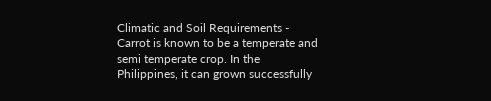Climatic and Soil Requirements - Carrot is known to be a temperate and semi temperate crop. In the Philippines, it can grown successfully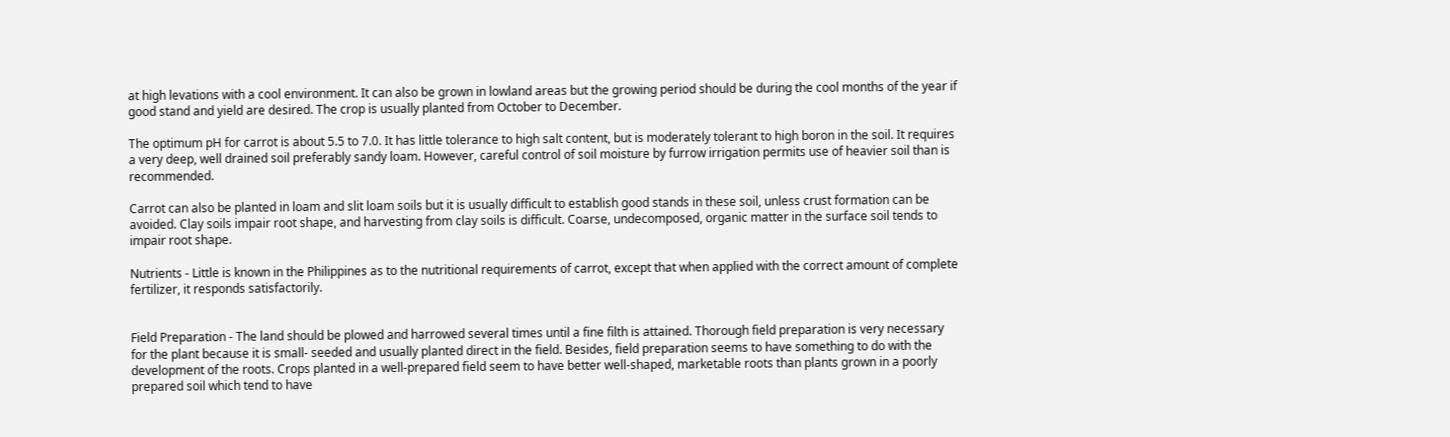at high levations with a cool environment. It can also be grown in lowland areas but the growing period should be during the cool months of the year if good stand and yield are desired. The crop is usually planted from October to December.

The optimum pH for carrot is about 5.5 to 7.0. It has little tolerance to high salt content, but is moderately tolerant to high boron in the soil. It requires a very deep, well drained soil preferably sandy loam. However, careful control of soil moisture by furrow irrigation permits use of heavier soil than is recommended.

Carrot can also be planted in loam and slit loam soils but it is usually difficult to establish good stands in these soil, unless crust formation can be avoided. Clay soils impair root shape, and harvesting from clay soils is difficult. Coarse, undecomposed, organic matter in the surface soil tends to impair root shape.

Nutrients - Little is known in the Philippines as to the nutritional requirements of carrot, except that when applied with the correct amount of complete fertilizer, it responds satisfactorily.


Field Preparation - The land should be plowed and harrowed several times until a fine filth is attained. Thorough field preparation is very necessary for the plant because it is small- seeded and usually planted direct in the field. Besides, field preparation seems to have something to do with the development of the roots. Crops planted in a well-prepared field seem to have better well-shaped, marketable roots than plants grown in a poorly prepared soil which tend to have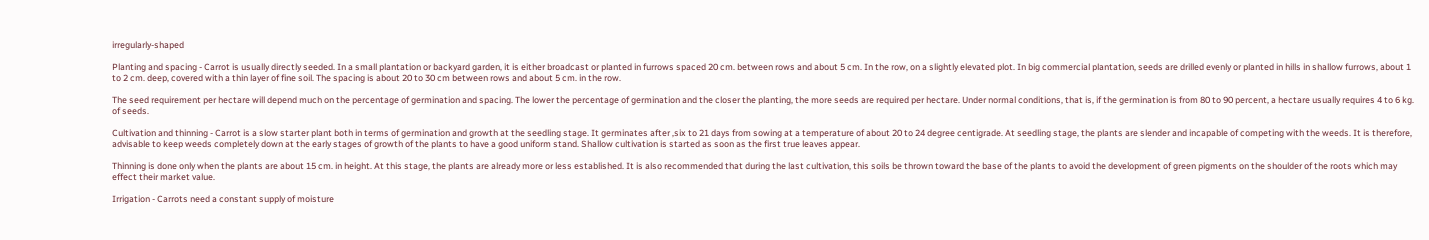irregularly-shaped

Planting and spacing - Carrot is usually directly seeded. In a small plantation or backyard garden, it is either broadcast or planted in furrows spaced 20 cm. between rows and about 5 cm. In the row, on a slightly elevated plot. In big commercial plantation, seeds are drilled evenly or planted in hills in shallow furrows, about 1 to 2 cm. deep, covered with a thin layer of fine soil. The spacing is about 20 to 30 cm between rows and about 5 cm. in the row.

The seed requirement per hectare will depend much on the percentage of germination and spacing. The lower the percentage of germination and the closer the planting, the more seeds are required per hectare. Under normal conditions, that is, if the germination is from 80 to 90 percent, a hectare usually requires 4 to 6 kg. of seeds.

Cultivation and thinning - Carrot is a slow starter plant both in terms of germination and growth at the seedling stage. It germinates after ,six to 21 days from sowing at a temperature of about 20 to 24 degree centigrade. At seedling stage, the plants are slender and incapable of competing with the weeds. It is therefore, advisable to keep weeds completely down at the early stages of growth of the plants to have a good uniform stand. Shallow cultivation is started as soon as the first true leaves appear.

Thinning is done only when the plants are about 15 cm. in height. At this stage, the plants are already more or less established. It is also recommended that during the last cultivation, this soils be thrown toward the base of the plants to avoid the development of green pigments on the shoulder of the roots which may effect their market value.

Irrigation - Carrots need a constant supply of moisture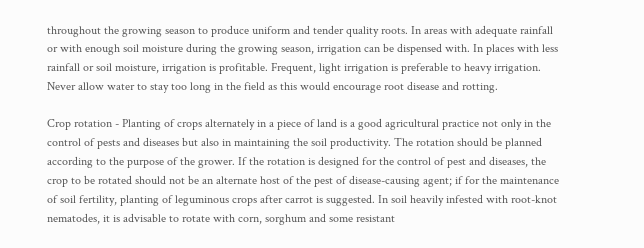throughout the growing season to produce uniform and tender quality roots. In areas with adequate rainfall or with enough soil moisture during the growing season, irrigation can be dispensed with. In places with less rainfall or soil moisture, irrigation is profitable. Frequent, light irrigation is preferable to heavy irrigation. Never allow water to stay too long in the field as this would encourage root disease and rotting.

Crop rotation - Planting of crops alternately in a piece of land is a good agricultural practice not only in the control of pests and diseases but also in maintaining the soil productivity. The rotation should be planned according to the purpose of the grower. If the rotation is designed for the control of pest and diseases, the crop to be rotated should not be an alternate host of the pest of disease-causing agent; if for the maintenance of soil fertility, planting of leguminous crops after carrot is suggested. In soil heavily infested with root-knot nematodes, it is advisable to rotate with corn, sorghum and some resistant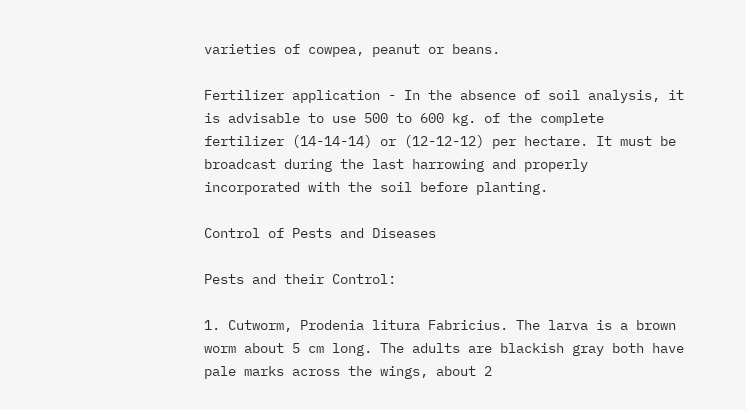varieties of cowpea, peanut or beans.

Fertilizer application - In the absence of soil analysis, it is advisable to use 500 to 600 kg. of the complete fertilizer (14-14-14) or (12-12-12) per hectare. It must be broadcast during the last harrowing and properly incorporated with the soil before planting.

Control of Pests and Diseases

Pests and their Control:

1. Cutworm, Prodenia litura Fabricius. The larva is a brown worm about 5 cm long. The adults are blackish gray both have pale marks across the wings, about 2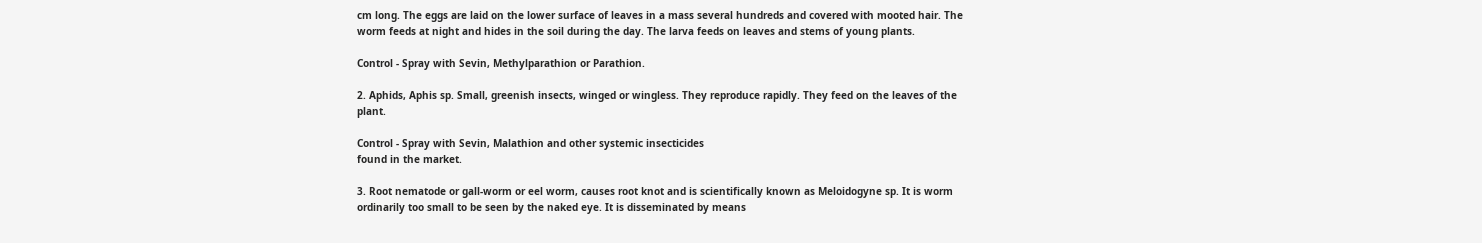cm long. The eggs are laid on the lower surface of leaves in a mass several hundreds and covered with mooted hair. The worm feeds at night and hides in the soil during the day. The larva feeds on leaves and stems of young plants.

Control - Spray with Sevin, Methylparathion or Parathion.

2. Aphids, Aphis sp. Small, greenish insects, winged or wingless. They reproduce rapidly. They feed on the leaves of the plant.

Control - Spray with Sevin, Malathion and other systemic insecticides
found in the market.

3. Root nematode or gall-worm or eel worm, causes root knot and is scientifically known as Meloidogyne sp. It is worm ordinarily too small to be seen by the naked eye. It is disseminated by means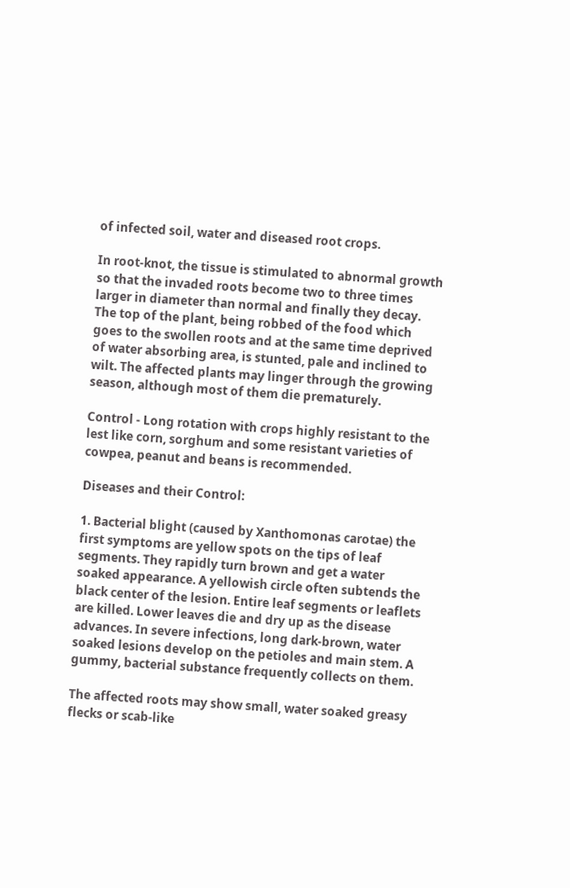of infected soil, water and diseased root crops.

In root-knot, the tissue is stimulated to abnormal growth so that the invaded roots become two to three times larger in diameter than normal and finally they decay. The top of the plant, being robbed of the food which goes to the swollen roots and at the same time deprived of water absorbing area, is stunted, pale and inclined to wilt. The affected plants may linger through the growing season, although most of them die prematurely.

Control - Long rotation with crops highly resistant to the lest like corn, sorghum and some resistant varieties of cowpea, peanut and beans is recommended.

Diseases and their Control:

1. Bacterial blight (caused by Xanthomonas carotae) the first symptoms are yellow spots on the tips of leaf segments. They rapidly turn brown and get a water soaked appearance. A yellowish circle often subtends the black center of the lesion. Entire leaf segments or leaflets are killed. Lower leaves die and dry up as the disease advances. In severe infections, long dark-brown, water soaked lesions develop on the petioles and main stem. A gummy, bacterial substance frequently collects on them.

The affected roots may show small, water soaked greasy flecks or scab-like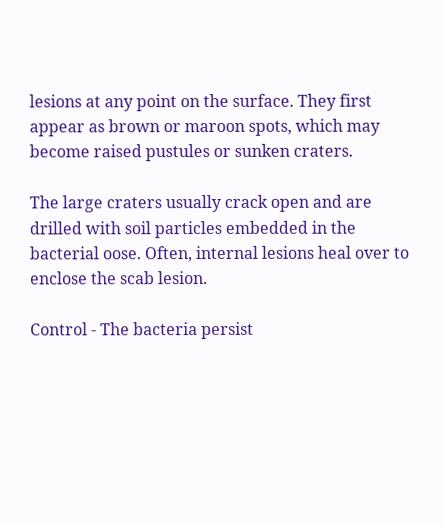lesions at any point on the surface. They first appear as brown or maroon spots, which may become raised pustules or sunken craters.

The large craters usually crack open and are drilled with soil particles embedded in the bacterial oose. Often, internal lesions heal over to enclose the scab lesion.

Control - The bacteria persist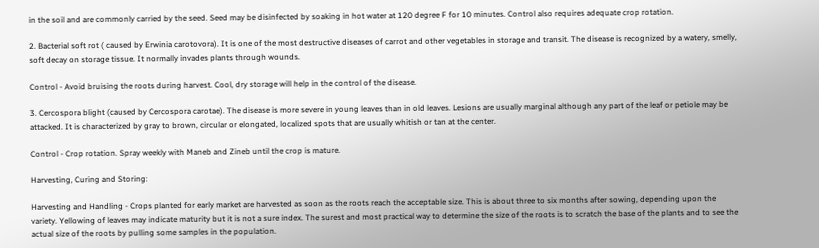in the soil and are commonly carried by the seed. Seed may be disinfected by soaking in hot water at 120 degree F for 10 minutes. Control also requires adequate crop rotation.

2. Bacterial soft rot ( caused by Erwinia carotovora). It is one of the most destructive diseases of carrot and other vegetables in storage and transit. The disease is recognized by a watery, smelly, soft decay on storage tissue. It normally invades plants through wounds.

Control - Avoid bruising the roots during harvest. Cool, dry storage will help in the control of the disease.

3. Cercospora blight (caused by Cercospora carotae). The disease is more severe in young leaves than in old leaves. Lesions are usually marginal although any part of the leaf or petiole may be attacked. It is characterized by gray to brown, circular or elongated, localized spots that are usually whitish or tan at the center.

Control - Crop rotation. Spray weekly with Maneb and Zineb until the crop is mature.

Harvesting, Curing and Storing:

Harvesting and Handling - Crops planted for early market are harvested as soon as the roots reach the acceptable size. This is about three to six months after sowing, depending upon the variety. Yellowing of leaves may indicate maturity but it is not a sure index. The surest and most practical way to determine the size of the roots is to scratch the base of the plants and to see the actual size of the roots by pulling some samples in the population.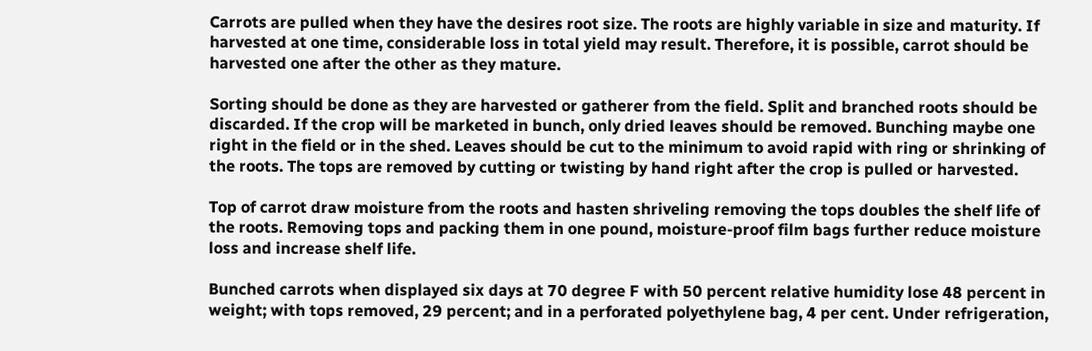Carrots are pulled when they have the desires root size. The roots are highly variable in size and maturity. If harvested at one time, considerable loss in total yield may result. Therefore, it is possible, carrot should be harvested one after the other as they mature.

Sorting should be done as they are harvested or gatherer from the field. Split and branched roots should be discarded. If the crop will be marketed in bunch, only dried leaves should be removed. Bunching maybe one right in the field or in the shed. Leaves should be cut to the minimum to avoid rapid with ring or shrinking of the roots. The tops are removed by cutting or twisting by hand right after the crop is pulled or harvested.

Top of carrot draw moisture from the roots and hasten shriveling removing the tops doubles the shelf life of the roots. Removing tops and packing them in one pound, moisture-proof film bags further reduce moisture loss and increase shelf life.

Bunched carrots when displayed six days at 70 degree F with 50 percent relative humidity lose 48 percent in weight; with tops removed, 29 percent; and in a perforated polyethylene bag, 4 per cent. Under refrigeration,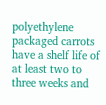polyethylene packaged carrots have a shelf life of at least two to three weeks and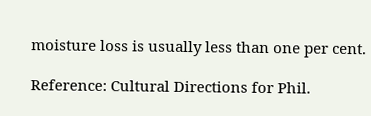moisture loss is usually less than one per cent.

Reference: Cultural Directions for Phil.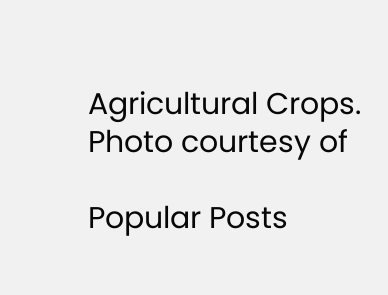Agricultural Crops. Photo courtesy of

Popular Posts